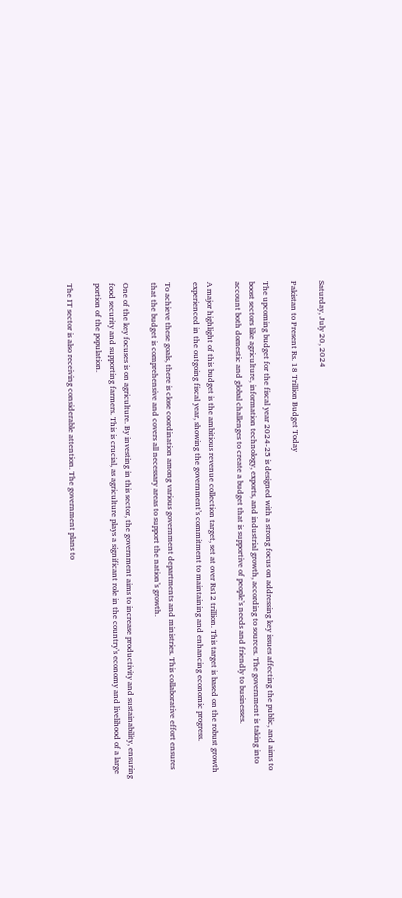Saturday, July 20, 2024

Pakistan to Present Rs. 18 Trillion Budget Today

The upcoming budget for the fiscal year 2024-25 is designed with a strong focus on addressing key issues affecting the public, and aims to boost sectors like agriculture, information technology, exports, and industrial growth, according to sources. The government is taking into account both domestic and global challenges to create a budget that is supportive of people’s needs and friendly to businesses.

A major highlight of this budget is the ambitious revenue collection target, set at over Rs12 trillion. This target is based on the robust growth experienced in the outgoing fiscal year, showing the government’s commitment to maintaining and enhancing economic progress.

To achieve these goals, there is close coordination among various government departments and ministries. This collaborative effort ensures that the budget is comprehensive and covers all necessary areas to support the nation’s growth.

One of the key focuses is on agriculture. By investing in this sector, the government aims to increase productivity and sustainability, ensuring food security and supporting farmers. This is crucial, as agriculture plays a significant role in the country’s economy and livelihood of a large portion of the population.

The IT sector is also receiving considerable attention. The government plans to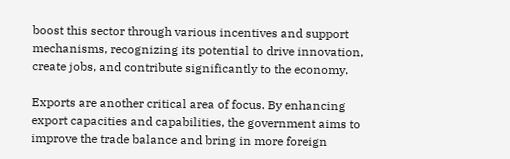boost this sector through various incentives and support mechanisms, recognizing its potential to drive innovation, create jobs, and contribute significantly to the economy.

Exports are another critical area of focus. By enhancing export capacities and capabilities, the government aims to improve the trade balance and bring in more foreign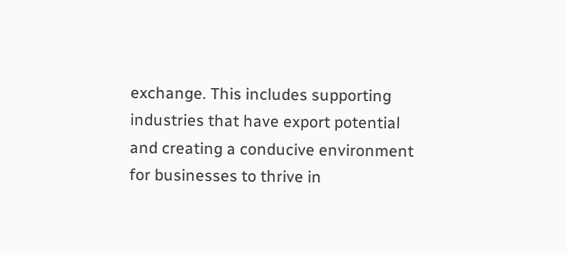exchange. This includes supporting industries that have export potential and creating a conducive environment for businesses to thrive in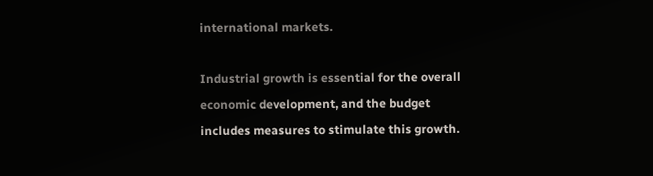international markets.

Industrial growth is essential for the overall economic development, and the budget includes measures to stimulate this growth.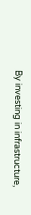By investing in infrastructure,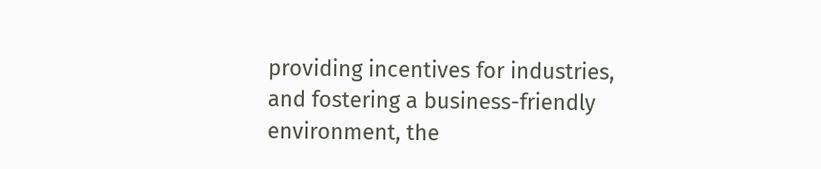providing incentives for industries, and fostering a business-friendly environment, the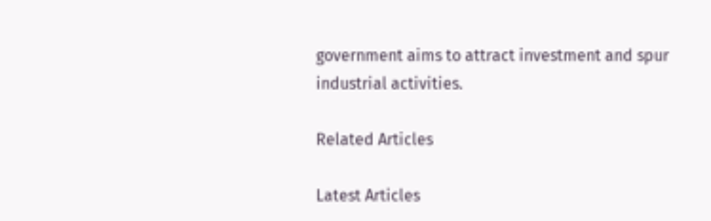government aims to attract investment and spur industrial activities.

Related Articles

Latest Articles